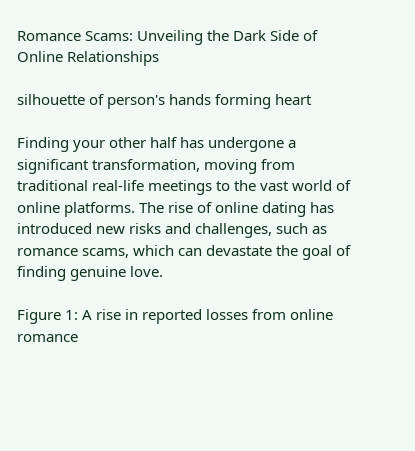Romance Scams: Unveiling the Dark Side of Online Relationships

silhouette of person's hands forming heart

Finding your other half has undergone a significant transformation, moving from traditional real-life meetings to the vast world of online platforms. The rise of online dating has introduced new risks and challenges, such as romance scams, which can devastate the goal of finding genuine love.

Figure 1: A rise in reported losses from online romance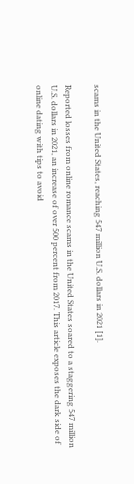scams in the United States, reaching 547 million U.S. dollars in 2021 [1].

Reported losses from online romance scams in the United States soared to a staggering 547 million U.S. dollars in 2021, an increase of over 500 percent from 2017. This article exposes the dark side of online dating with tips to avoid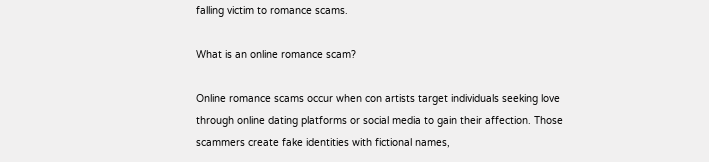falling victim to romance scams.

What is an online romance scam?

Online romance scams occur when con artists target individuals seeking love through online dating platforms or social media to gain their affection. Those scammers create fake identities with fictional names,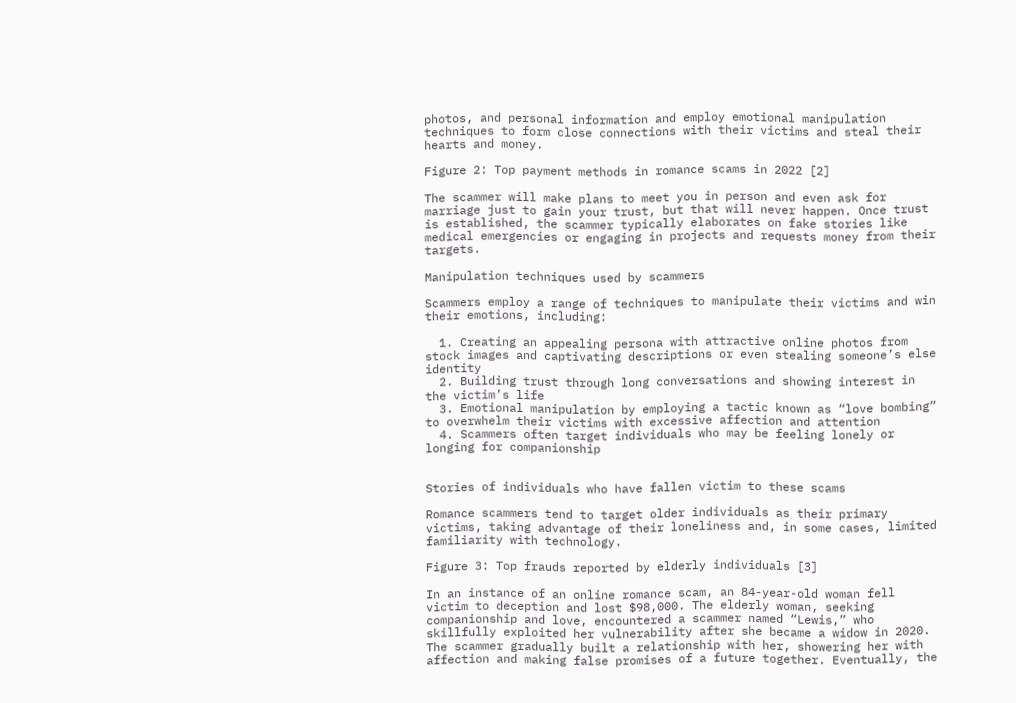photos, and personal information and employ emotional manipulation techniques to form close connections with their victims and steal their hearts and money.

Figure 2: Top payment methods in romance scams in 2022 [2]

The scammer will make plans to meet you in person and even ask for marriage just to gain your trust, but that will never happen. Once trust is established, the scammer typically elaborates on fake stories like medical emergencies or engaging in projects and requests money from their targets.

Manipulation techniques used by scammers

Scammers employ a range of techniques to manipulate their victims and win their emotions, including:

  1. Creating an appealing persona with attractive online photos from stock images and captivating descriptions or even stealing someone’s else identity
  2. Building trust through long conversations and showing interest in the victim’s life
  3. Emotional manipulation by employing a tactic known as “love bombing” to overwhelm their victims with excessive affection and attention
  4. Scammers often target individuals who may be feeling lonely or longing for companionship


Stories of individuals who have fallen victim to these scams

Romance scammers tend to target older individuals as their primary victims, taking advantage of their loneliness and, in some cases, limited familiarity with technology.

Figure 3: Top frauds reported by elderly individuals [3]

In an instance of an online romance scam, an 84-year-old woman fell victim to deception and lost $98,000. The elderly woman, seeking companionship and love, encountered a scammer named “Lewis,” who skillfully exploited her vulnerability after she became a widow in 2020. The scammer gradually built a relationship with her, showering her with affection and making false promises of a future together. Eventually, the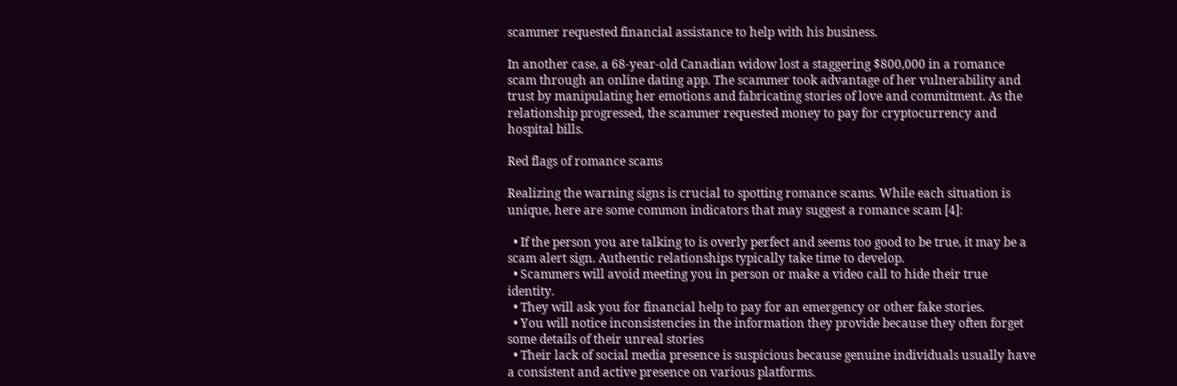scammer requested financial assistance to help with his business.

In another case, a 68-year-old Canadian widow lost a staggering $800,000 in a romance scam through an online dating app. The scammer took advantage of her vulnerability and trust by manipulating her emotions and fabricating stories of love and commitment. As the relationship progressed, the scammer requested money to pay for cryptocurrency and hospital bills.

Red flags of romance scams

Realizing the warning signs is crucial to spotting romance scams. While each situation is unique, here are some common indicators that may suggest a romance scam [4]:

  • If the person you are talking to is overly perfect and seems too good to be true, it may be a scam alert sign. Authentic relationships typically take time to develop.
  • Scammers will avoid meeting you in person or make a video call to hide their true identity.
  • They will ask you for financial help to pay for an emergency or other fake stories.
  • You will notice inconsistencies in the information they provide because they often forget some details of their unreal stories
  • Their lack of social media presence is suspicious because genuine individuals usually have a consistent and active presence on various platforms.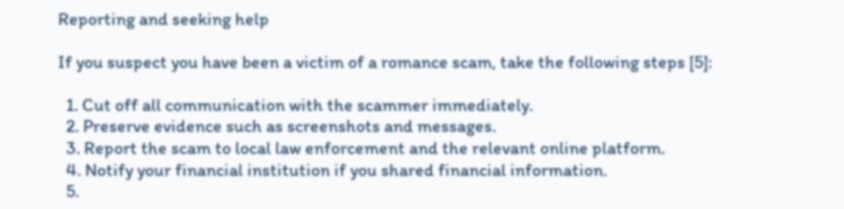Reporting and seeking help

If you suspect you have been a victim of a romance scam, take the following steps [5]:

  1. Cut off all communication with the scammer immediately.
  2. Preserve evidence such as screenshots and messages.
  3. Report the scam to local law enforcement and the relevant online platform.
  4. Notify your financial institution if you shared financial information.
  5.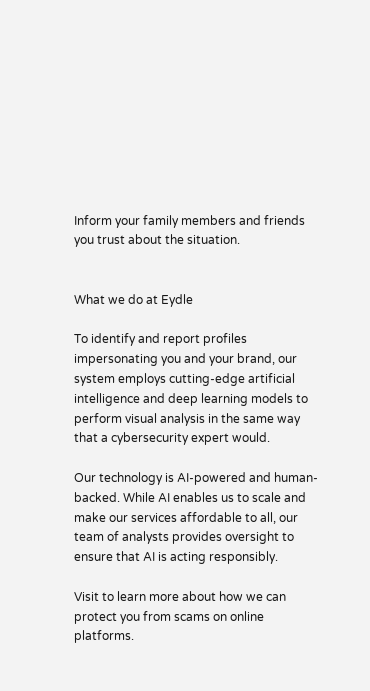Inform your family members and friends you trust about the situation.


What we do at Eydle

To identify and report profiles impersonating you and your brand, our system employs cutting-edge artificial intelligence and deep learning models to perform visual analysis in the same way that a cybersecurity expert would.

Our technology is AI-powered and human-backed. While AI enables us to scale and make our services affordable to all, our team of analysts provides oversight to ensure that AI is acting responsibly.

Visit to learn more about how we can protect you from scams on online platforms.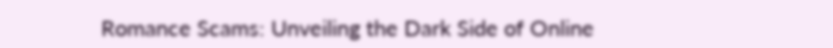Romance Scams: Unveiling the Dark Side of Online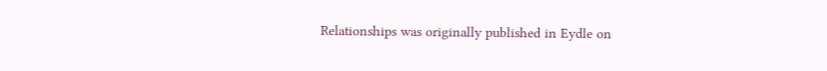Relationships was originally published in Eydle on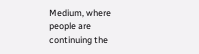Medium, where people are continuing the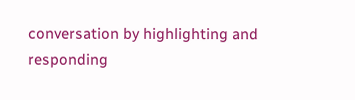conversation by highlighting and responding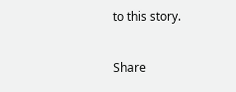to this story.

Share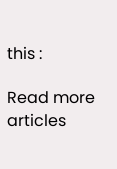this :

Read more articles